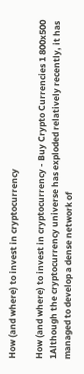How (and where) to invest in cryptocurrency

How (and where) to invest in cryptocurrency - Buy Crypto Currencies 1 800x500 1Although the cryptocurrency universe has exploded relatively recently, it has managed to develop a dense network of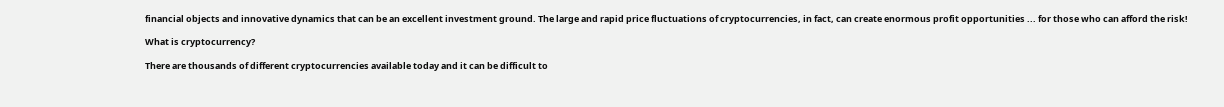financial objects and innovative dynamics that can be an excellent investment ground. The large and rapid price fluctuations of cryptocurrencies, in fact, can create enormous profit opportunities ... for those who can afford the risk!

What is cryptocurrency?

There are thousands of different cryptocurrencies available today and it can be difficult to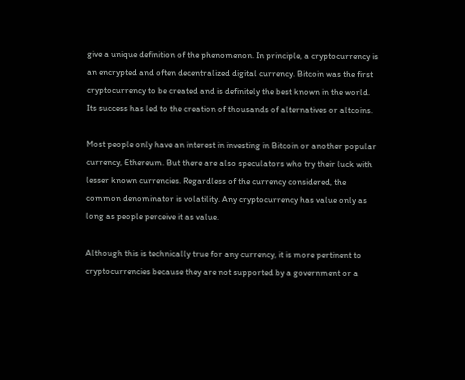give a unique definition of the phenomenon. In principle, a cryptocurrency is an encrypted and often decentralized digital currency. Bitcoin was the first cryptocurrency to be created and is definitely the best known in the world. Its success has led to the creation of thousands of alternatives or altcoins.

Most people only have an interest in investing in Bitcoin or another popular currency, Ethereum. But there are also speculators who try their luck with lesser known currencies. Regardless of the currency considered, the common denominator is volatility. Any cryptocurrency has value only as long as people perceive it as value.

Although this is technically true for any currency, it is more pertinent to cryptocurrencies because they are not supported by a government or a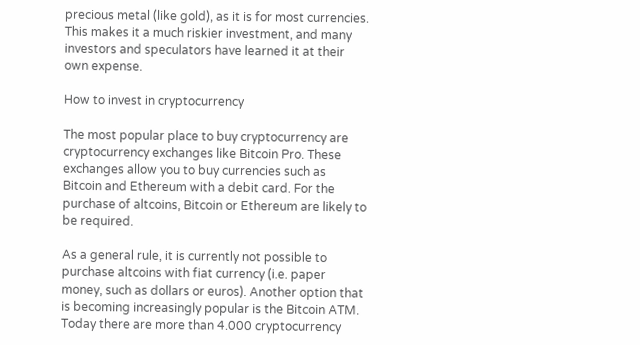precious metal (like gold), as it is for most currencies. This makes it a much riskier investment, and many investors and speculators have learned it at their own expense.

How to invest in cryptocurrency

The most popular place to buy cryptocurrency are cryptocurrency exchanges like Bitcoin Pro. These exchanges allow you to buy currencies such as Bitcoin and Ethereum with a debit card. For the purchase of altcoins, Bitcoin or Ethereum are likely to be required.

As a general rule, it is currently not possible to purchase altcoins with fiat currency (i.e. paper money, such as dollars or euros). Another option that is becoming increasingly popular is the Bitcoin ATM. Today there are more than 4.000 cryptocurrency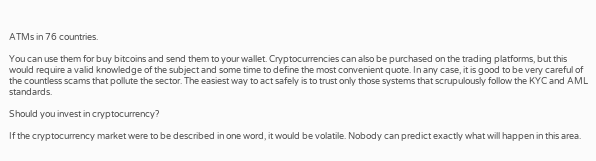ATMs in 76 countries.

You can use them for buy bitcoins and send them to your wallet. Cryptocurrencies can also be purchased on the trading platforms, but this would require a valid knowledge of the subject and some time to define the most convenient quote. In any case, it is good to be very careful of the countless scams that pollute the sector. The easiest way to act safely is to trust only those systems that scrupulously follow the KYC and AML standards.

Should you invest in cryptocurrency?

If the cryptocurrency market were to be described in one word, it would be volatile. Nobody can predict exactly what will happen in this area.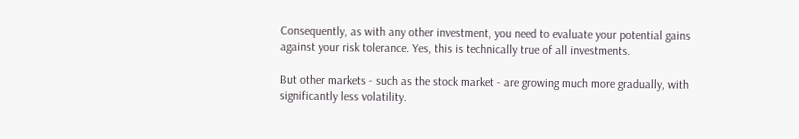Consequently, as with any other investment, you need to evaluate your potential gains against your risk tolerance. Yes, this is technically true of all investments.

But other markets - such as the stock market - are growing much more gradually, with significantly less volatility.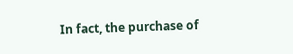In fact, the purchase of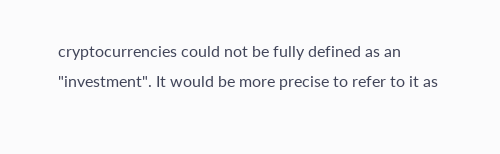cryptocurrencies could not be fully defined as an "investment". It would be more precise to refer to it as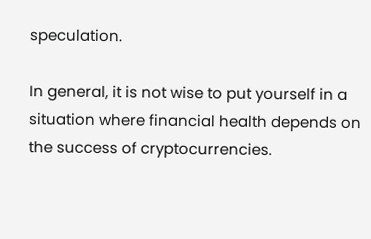speculation.

In general, it is not wise to put yourself in a situation where financial health depends on the success of cryptocurrencies.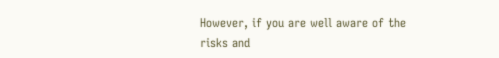However, if you are well aware of the risks and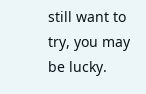still want to try, you may be lucky.